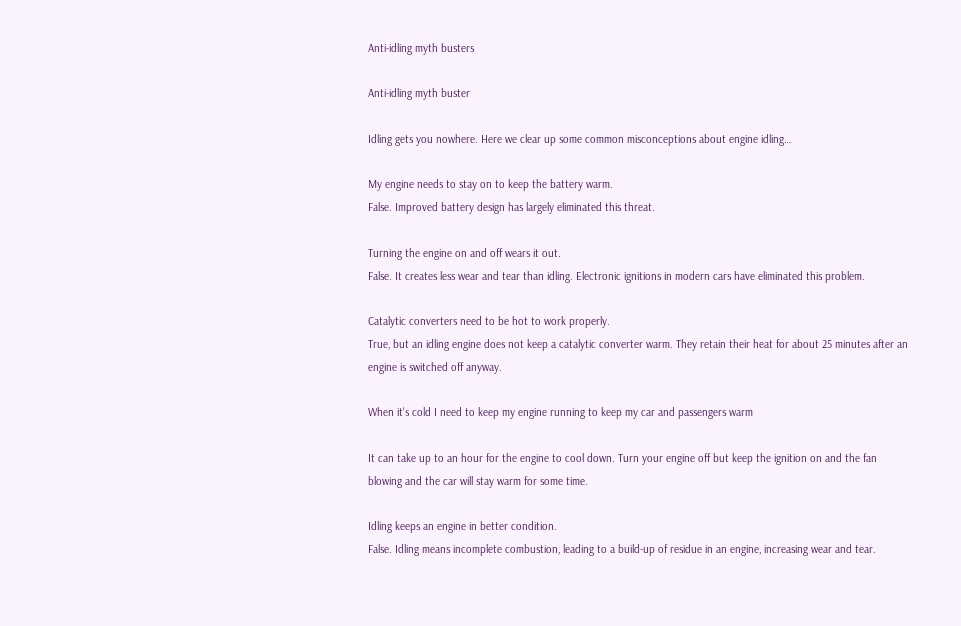Anti-idling myth busters

Anti-idling myth buster

Idling gets you nowhere. Here we clear up some common misconceptions about engine idling…

My engine needs to stay on to keep the battery warm.
False. Improved battery design has largely eliminated this threat.

Turning the engine on and off wears it out.
False. It creates less wear and tear than idling. Electronic ignitions in modern cars have eliminated this problem.

Catalytic converters need to be hot to work properly.
True, but an idling engine does not keep a catalytic converter warm. They retain their heat for about 25 minutes after an engine is switched off anyway.

When it's cold I need to keep my engine running to keep my car and passengers warm

It can take up to an hour for the engine to cool down. Turn your engine off but keep the ignition on and the fan blowing and the car will stay warm for some time.

Idling keeps an engine in better condition.
False. Idling means incomplete combustion, leading to a build-up of residue in an engine, increasing wear and tear.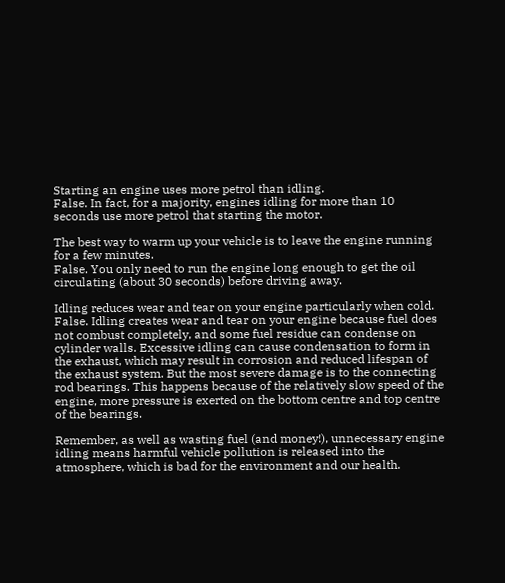Starting an engine uses more petrol than idling.
False. In fact, for a majority, engines idling for more than 10 seconds use more petrol that starting the motor.

The best way to warm up your vehicle is to leave the engine running for a few minutes.
False. You only need to run the engine long enough to get the oil circulating (about 30 seconds) before driving away.

Idling reduces wear and tear on your engine particularly when cold.
False. Idling creates wear and tear on your engine because fuel does not combust completely, and some fuel residue can condense on cylinder walls. Excessive idling can cause condensation to form in the exhaust, which may result in corrosion and reduced lifespan of the exhaust system. But the most severe damage is to the connecting rod bearings. This happens because of the relatively slow speed of the engine, more pressure is exerted on the bottom centre and top centre of the bearings.

Remember, as well as wasting fuel (and money!), unnecessary engine idling means harmful vehicle pollution is released into the atmosphere, which is bad for the environment and our health.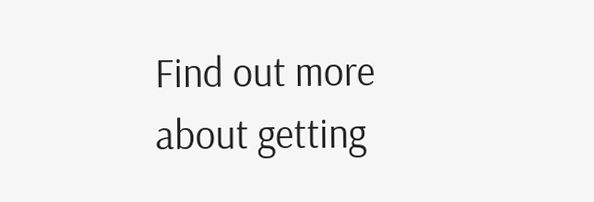Find out more about getting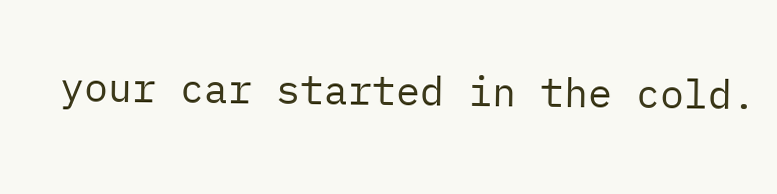your car started in the cold.